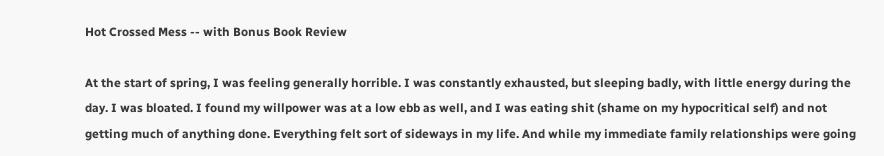Hot Crossed Mess -- with Bonus Book Review

At the start of spring, I was feeling generally horrible. I was constantly exhausted, but sleeping badly, with little energy during the day. I was bloated. I found my willpower was at a low ebb as well, and I was eating shit (shame on my hypocritical self) and not getting much of anything done. Everything felt sort of sideways in my life. And while my immediate family relationships were going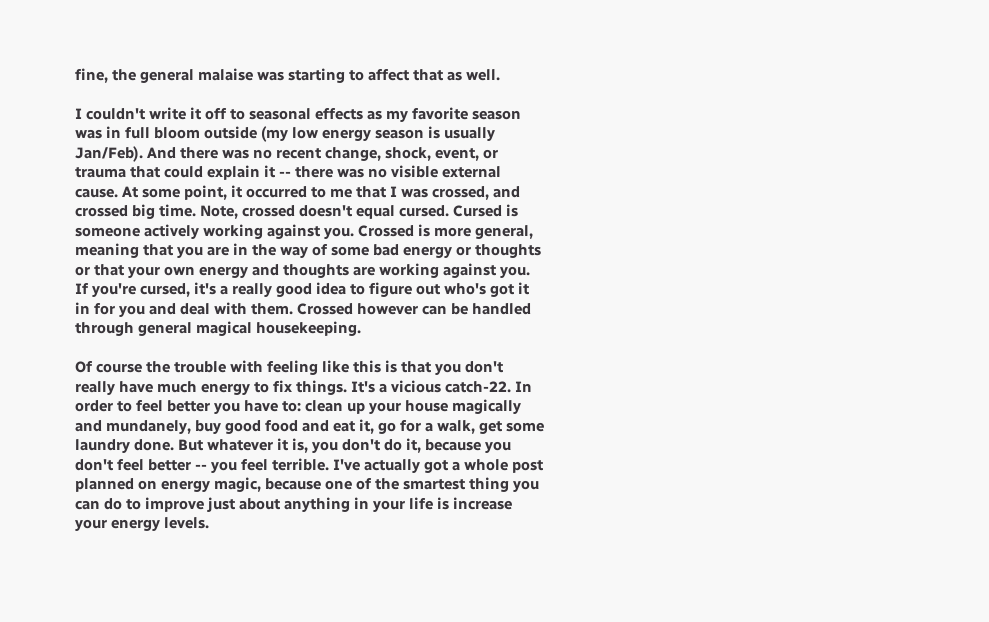fine, the general malaise was starting to affect that as well.

I couldn't write it off to seasonal effects as my favorite season was in full bloom outside (my low energy season is usually Jan/Feb). And there was no recent change, shock, event, or trauma that could explain it -- there was no visible external cause. At some point, it occurred to me that I was crossed, and crossed big time. Note, crossed doesn't equal cursed. Cursed is someone actively working against you. Crossed is more general, meaning that you are in the way of some bad energy or thoughts or that your own energy and thoughts are working against you. If you're cursed, it's a really good idea to figure out who's got it in for you and deal with them. Crossed however can be handled through general magical housekeeping.

Of course the trouble with feeling like this is that you don't really have much energy to fix things. It's a vicious catch-22. In order to feel better you have to: clean up your house magically and mundanely, buy good food and eat it, go for a walk, get some laundry done. But whatever it is, you don't do it, because you don't feel better -- you feel terrible. I've actually got a whole post planned on energy magic, because one of the smartest thing you can do to improve just about anything in your life is increase your energy levels.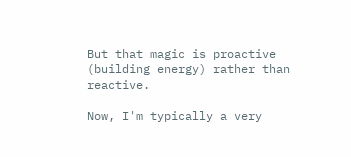But that magic is proactive (building energy) rather than reactive.

Now, I'm typically a very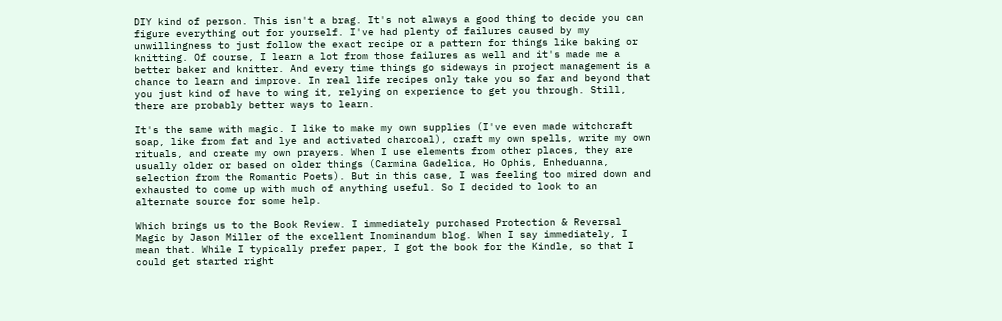DIY kind of person. This isn't a brag. It's not always a good thing to decide you can figure everything out for yourself. I've had plenty of failures caused by my unwillingness to just follow the exact recipe or a pattern for things like baking or knitting. Of course, I learn a lot from those failures as well and it's made me a better baker and knitter. And every time things go sideways in project management is a chance to learn and improve. In real life recipes only take you so far and beyond that you just kind of have to wing it, relying on experience to get you through. Still, there are probably better ways to learn.

It's the same with magic. I like to make my own supplies (I've even made witchcraft soap, like from fat and lye and activated charcoal), craft my own spells, write my own rituals, and create my own prayers. When I use elements from other places, they are usually older or based on older things (Carmina Gadelica, Ho Ophis, Enheduanna, selection from the Romantic Poets). But in this case, I was feeling too mired down and exhausted to come up with much of anything useful. So I decided to look to an alternate source for some help.

Which brings us to the Book Review. I immediately purchased Protection & Reversal Magic by Jason Miller of the excellent Inominandum blog. When I say immediately, I mean that. While I typically prefer paper, I got the book for the Kindle, so that I could get started right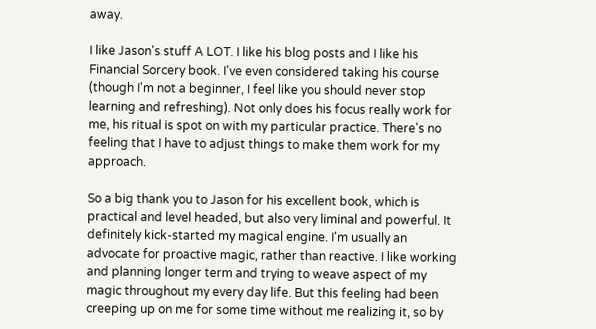away.

I like Jason's stuff A LOT. I like his blog posts and I like his Financial Sorcery book. I've even considered taking his course (though I'm not a beginner, I feel like you should never stop learning and refreshing). Not only does his focus really work for me, his ritual is spot on with my particular practice. There's no feeling that I have to adjust things to make them work for my approach.

So a big thank you to Jason for his excellent book, which is practical and level headed, but also very liminal and powerful. It definitely kick-started my magical engine. I'm usually an advocate for proactive magic, rather than reactive. I like working and planning longer term and trying to weave aspect of my magic throughout my every day life. But this feeling had been creeping up on me for some time without me realizing it, so by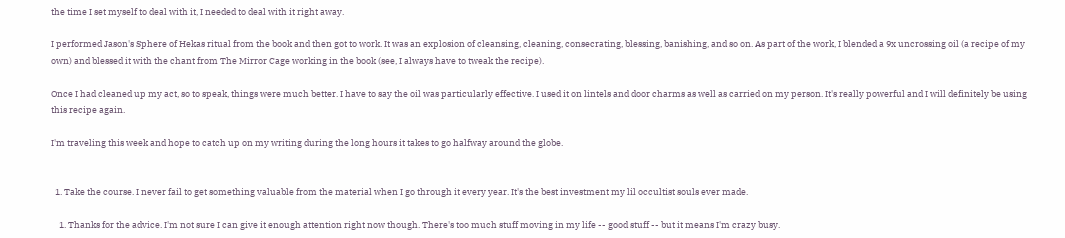the time I set myself to deal with it, I needed to deal with it right away.

I performed Jason's Sphere of Hekas ritual from the book and then got to work. It was an explosion of cleansing, cleaning, consecrating, blessing, banishing, and so on. As part of the work, I blended a 9x uncrossing oil (a recipe of my own) and blessed it with the chant from The Mirror Cage working in the book (see, I always have to tweak the recipe).

Once I had cleaned up my act, so to speak, things were much better. I have to say the oil was particularly effective. I used it on lintels and door charms as well as carried on my person. It's really powerful and I will definitely be using this recipe again.

I'm traveling this week and hope to catch up on my writing during the long hours it takes to go halfway around the globe.


  1. Take the course. I never fail to get something valuable from the material when I go through it every year. It's the best investment my lil occultist souls ever made.

    1. Thanks for the advice. I'm not sure I can give it enough attention right now though. There's too much stuff moving in my life -- good stuff -- but it means I'm crazy busy.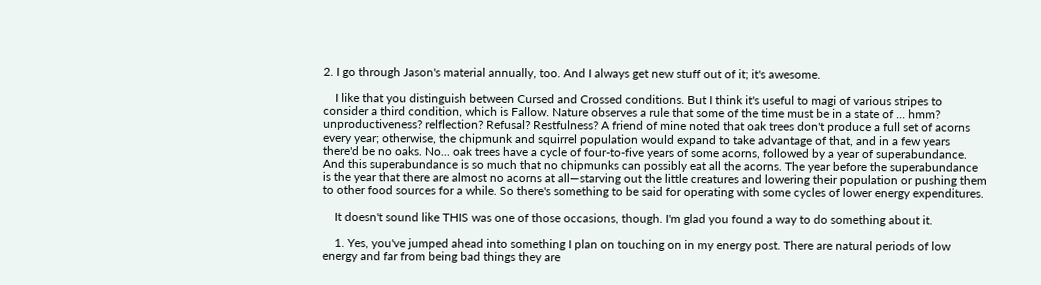2. I go through Jason's material annually, too. And I always get new stuff out of it; it's awesome.

    I like that you distinguish between Cursed and Crossed conditions. But I think it's useful to magi of various stripes to consider a third condition, which is Fallow. Nature observes a rule that some of the time must be in a state of ... hmm? unproductiveness? relflection? Refusal? Restfulness? A friend of mine noted that oak trees don't produce a full set of acorns every year; otherwise, the chipmunk and squirrel population would expand to take advantage of that, and in a few years there'd be no oaks. No... oak trees have a cycle of four-to-five years of some acorns, followed by a year of superabundance. And this superabundance is so much that no chipmunks can possibly eat all the acorns. The year before the superabundance is the year that there are almost no acorns at all—starving out the little creatures and lowering their population or pushing them to other food sources for a while. So there's something to be said for operating with some cycles of lower energy expenditures.

    It doesn't sound like THIS was one of those occasions, though. I'm glad you found a way to do something about it.

    1. Yes, you've jumped ahead into something I plan on touching on in my energy post. There are natural periods of low energy and far from being bad things they are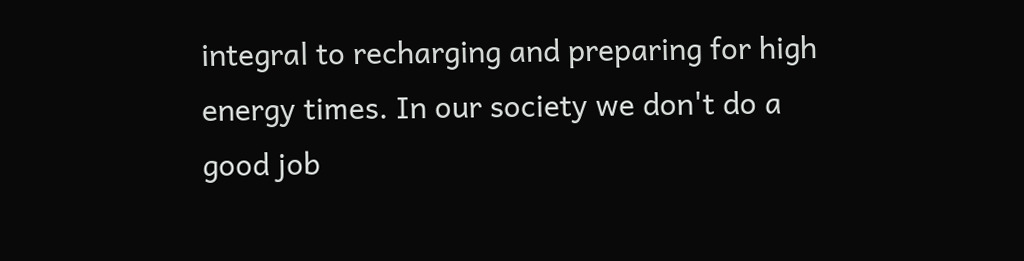integral to recharging and preparing for high energy times. In our society we don't do a good job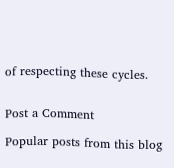of respecting these cycles.


Post a Comment

Popular posts from this blog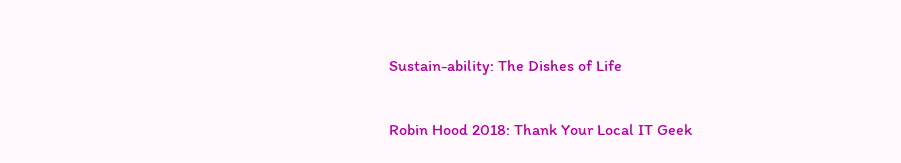Sustain-ability: The Dishes of Life

Robin Hood 2018: Thank Your Local IT Geek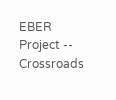EBER Project -- Crossroads